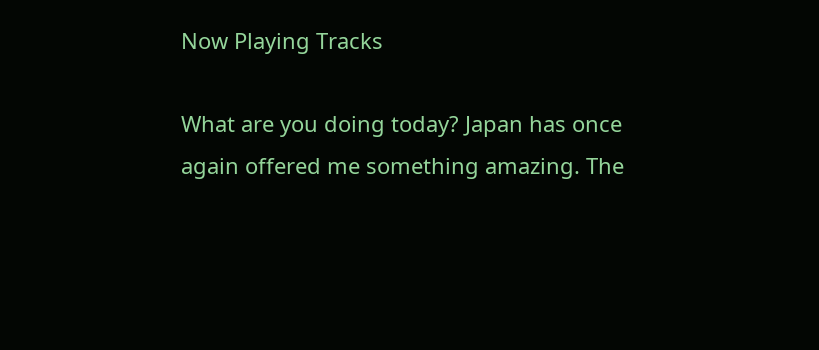Now Playing Tracks

What are you doing today? Japan has once again offered me something amazing. The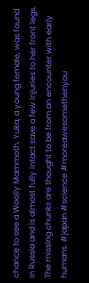chance to see a Woolly Mammoth. Yuka, a young female, was found in Russia and is almost fully intact save a few injuries to her front legs. The missing chunks are thought to be from an encounter with early humans. #japan #science #moreawesomethenyou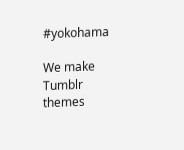#yokohama

We make Tumblr themes